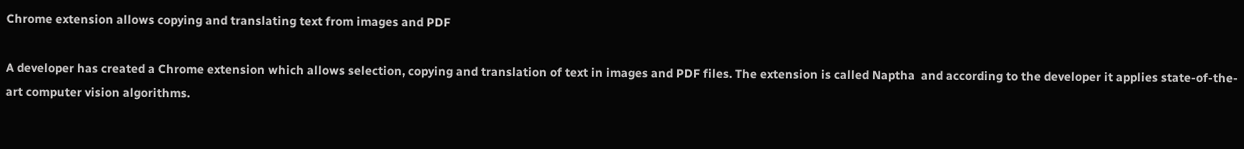Chrome extension allows copying and translating text from images and PDF

A developer has created a Chrome extension which allows selection, copying and translation of text in images and PDF files. The extension is called Naptha  and according to the developer it applies state-of-the-art computer vision algorithms.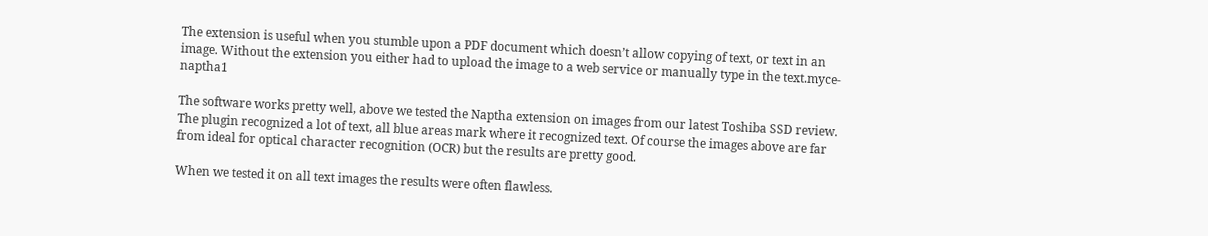The extension is useful when you stumble upon a PDF document which doesn’t allow copying of text, or text in an image. Without the extension you either had to upload the image to a web service or manually type in the text.myce-naptha1

The software works pretty well, above we tested the Naptha extension on images from our latest Toshiba SSD review. The plugin recognized a lot of text, all blue areas mark where it recognized text. Of course the images above are far from ideal for optical character recognition (OCR) but the results are pretty good.

When we tested it on all text images the results were often flawless.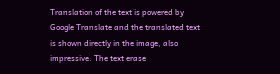Translation of the text is powered by Google Translate and the translated text is shown directly in the image, also impressive. The text erase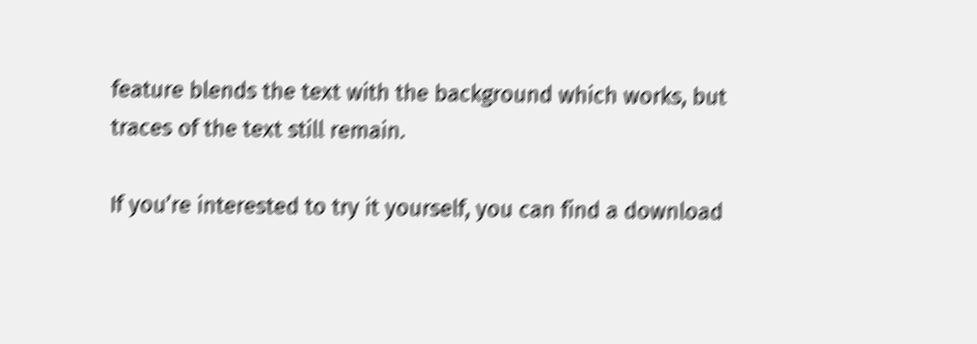feature blends the text with the background which works, but traces of the text still remain.

If you’re interested to try it yourself, you can find a download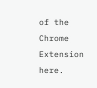of the Chrome Extension here.